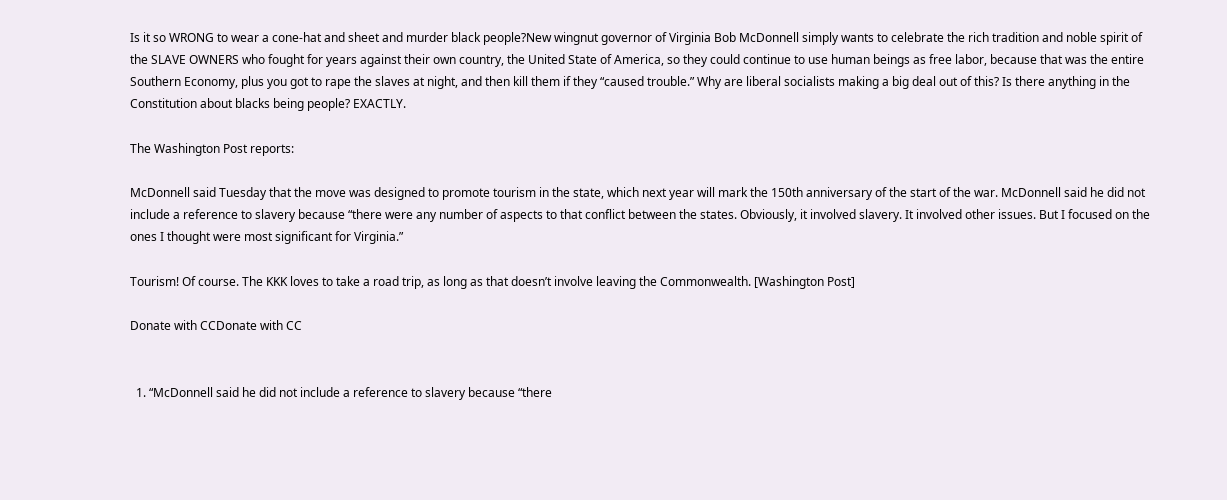Is it so WRONG to wear a cone-hat and sheet and murder black people?New wingnut governor of Virginia Bob McDonnell simply wants to celebrate the rich tradition and noble spirit of the SLAVE OWNERS who fought for years against their own country, the United State of America, so they could continue to use human beings as free labor, because that was the entire Southern Economy, plus you got to rape the slaves at night, and then kill them if they “caused trouble.” Why are liberal socialists making a big deal out of this? Is there anything in the Constitution about blacks being people? EXACTLY.

The Washington Post reports:

McDonnell said Tuesday that the move was designed to promote tourism in the state, which next year will mark the 150th anniversary of the start of the war. McDonnell said he did not include a reference to slavery because “there were any number of aspects to that conflict between the states. Obviously, it involved slavery. It involved other issues. But I focused on the ones I thought were most significant for Virginia.”

Tourism! Of course. The KKK loves to take a road trip, as long as that doesn’t involve leaving the Commonwealth. [Washington Post]

Donate with CCDonate with CC


  1. “McDonnell said he did not include a reference to slavery because “there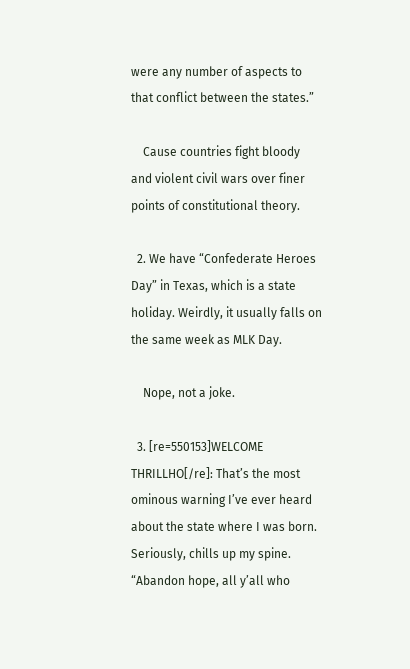were any number of aspects to that conflict between the states.”

    Cause countries fight bloody and violent civil wars over finer points of constitutional theory.

  2. We have “Confederate Heroes Day” in Texas, which is a state holiday. Weirdly, it usually falls on the same week as MLK Day.

    Nope, not a joke.

  3. [re=550153]WELCOME THRILLHO[/re]: That’s the most ominous warning I’ve ever heard about the state where I was born. Seriously, chills up my spine. “Abandon hope, all y’all who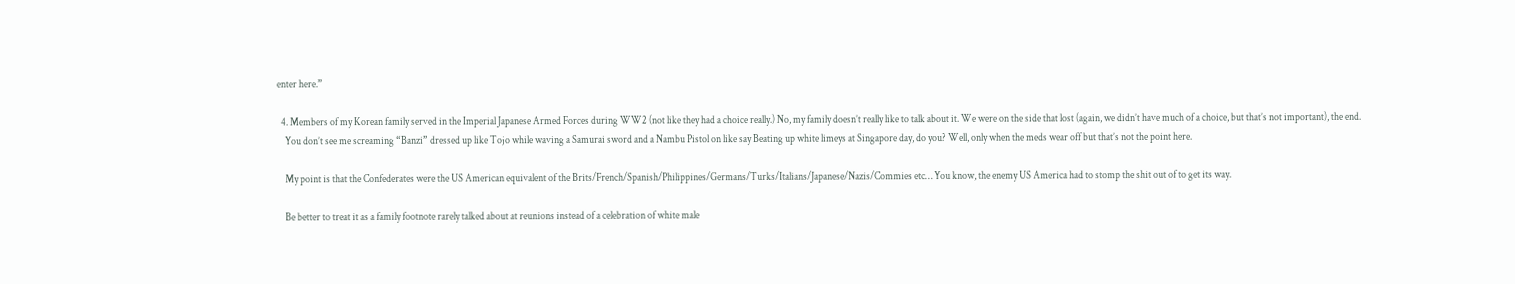enter here.”

  4. Members of my Korean family served in the Imperial Japanese Armed Forces during WW2 (not like they had a choice really.) No, my family doesn’t really like to talk about it. We were on the side that lost (again, we didn’t have much of a choice, but that’s not important), the end.
    You don’t see me screaming “Banzi” dressed up like Tojo while waving a Samurai sword and a Nambu Pistol on like say Beating up white limeys at Singapore day, do you? Well, only when the meds wear off but that’s not the point here.

    My point is that the Confederates were the US American equivalent of the Brits/French/Spanish/Philippines/Germans/Turks/Italians/Japanese/Nazis/Commies etc… You know, the enemy US America had to stomp the shit out of to get its way.

    Be better to treat it as a family footnote rarely talked about at reunions instead of a celebration of white male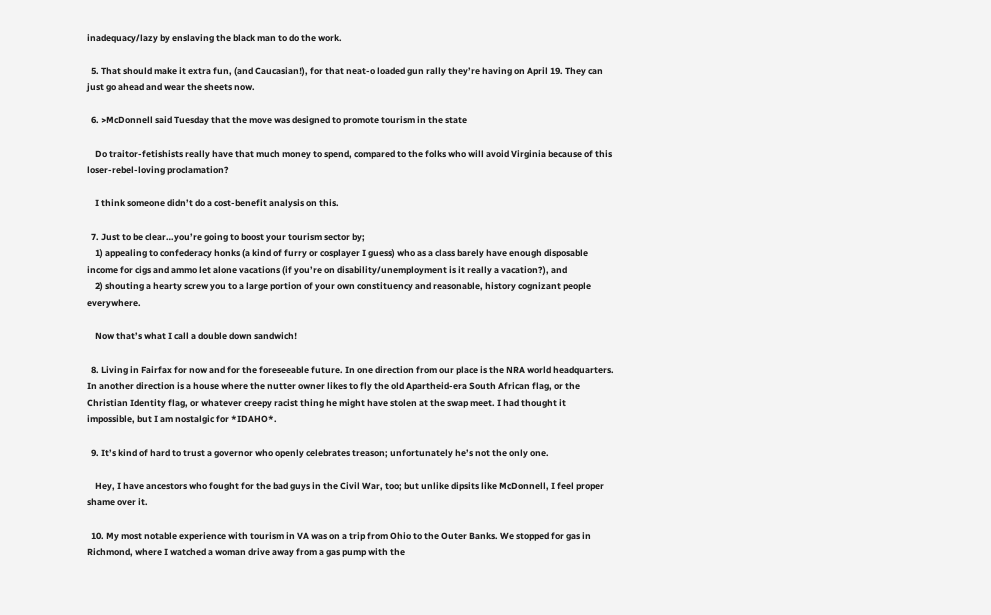inadequacy/lazy by enslaving the black man to do the work.

  5. That should make it extra fun, (and Caucasian!), for that neat-o loaded gun rally they’re having on April 19. They can just go ahead and wear the sheets now.

  6. >McDonnell said Tuesday that the move was designed to promote tourism in the state

    Do traitor-fetishists really have that much money to spend, compared to the folks who will avoid Virginia because of this loser-rebel-loving proclamation?

    I think someone didn’t do a cost-benefit analysis on this.

  7. Just to be clear…you’re going to boost your tourism sector by;
    1) appealing to confederacy honks (a kind of furry or cosplayer I guess) who as a class barely have enough disposable income for cigs and ammo let alone vacations (if you’re on disability/unemployment is it really a vacation?), and
    2) shouting a hearty screw you to a large portion of your own constituency and reasonable, history cognizant people everywhere.

    Now that’s what I call a double down sandwich!

  8. Living in Fairfax for now and for the foreseeable future. In one direction from our place is the NRA world headquarters. In another direction is a house where the nutter owner likes to fly the old Apartheid-era South African flag, or the Christian Identity flag, or whatever creepy racist thing he might have stolen at the swap meet. I had thought it impossible, but I am nostalgic for *IDAHO*.

  9. It’s kind of hard to trust a governor who openly celebrates treason; unfortunately he’s not the only one.

    Hey, I have ancestors who fought for the bad guys in the Civil War, too; but unlike dipsits like McDonnell, I feel proper shame over it.

  10. My most notable experience with tourism in VA was on a trip from Ohio to the Outer Banks. We stopped for gas in Richmond, where I watched a woman drive away from a gas pump with the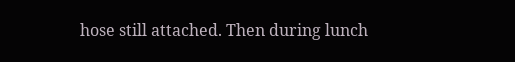hose still attached. Then during lunch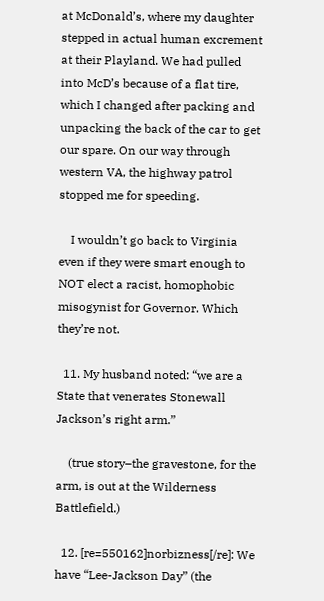at McDonald’s, where my daughter stepped in actual human excrement at their Playland. We had pulled into McD’s because of a flat tire, which I changed after packing and unpacking the back of the car to get our spare. On our way through western VA, the highway patrol stopped me for speeding.

    I wouldn’t go back to Virginia even if they were smart enough to NOT elect a racist, homophobic misogynist for Governor. Which they’re not.

  11. My husband noted: “we are a State that venerates Stonewall Jackson’s right arm.”

    (true story–the gravestone, for the arm, is out at the Wilderness Battlefield.)

  12. [re=550162]norbizness[/re]: We have “Lee-Jackson Day” (the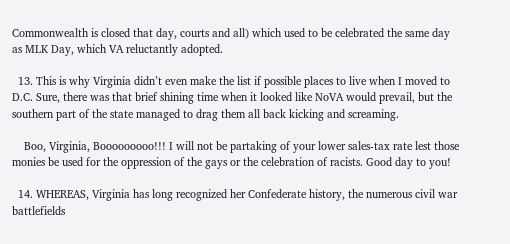Commonwealth is closed that day, courts and all) which used to be celebrated the same day as MLK Day, which VA reluctantly adopted.

  13. This is why Virginia didn’t even make the list if possible places to live when I moved to D.C. Sure, there was that brief shining time when it looked like NoVA would prevail, but the southern part of the state managed to drag them all back kicking and screaming.

    Boo, Virginia, Booooooooo!!! I will not be partaking of your lower sales-tax rate lest those monies be used for the oppression of the gays or the celebration of racists. Good day to you!

  14. WHEREAS, Virginia has long recognized her Confederate history, the numerous civil war battlefields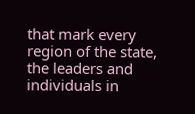that mark every region of the state, the leaders and individuals in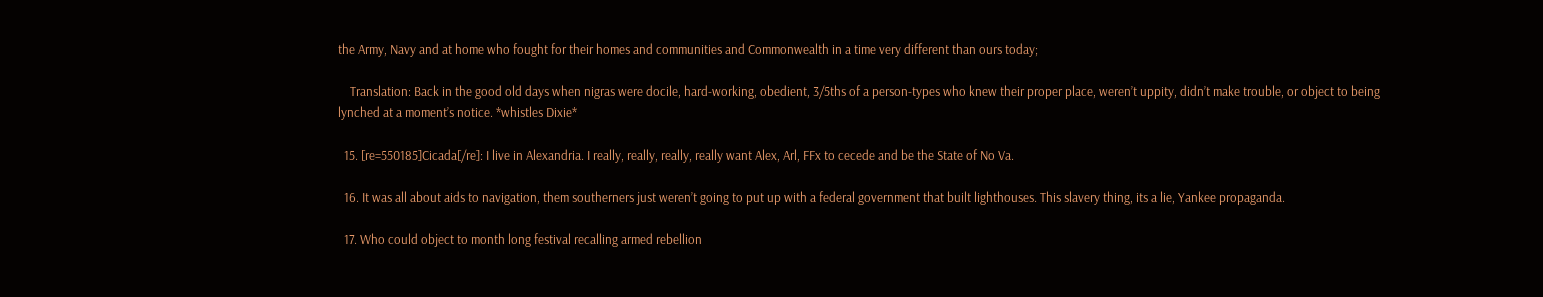the Army, Navy and at home who fought for their homes and communities and Commonwealth in a time very different than ours today;

    Translation: Back in the good old days when nigras were docile, hard-working, obedient, 3/5ths of a person-types who knew their proper place, weren’t uppity, didn’t make trouble, or object to being lynched at a moment’s notice. *whistles Dixie*

  15. [re=550185]Cicada[/re]: I live in Alexandria. I really, really, really, really want Alex, Arl, FFx to cecede and be the State of No Va.

  16. It was all about aids to navigation, them southerners just weren’t going to put up with a federal government that built lighthouses. This slavery thing, its a lie, Yankee propaganda.

  17. Who could object to month long festival recalling armed rebellion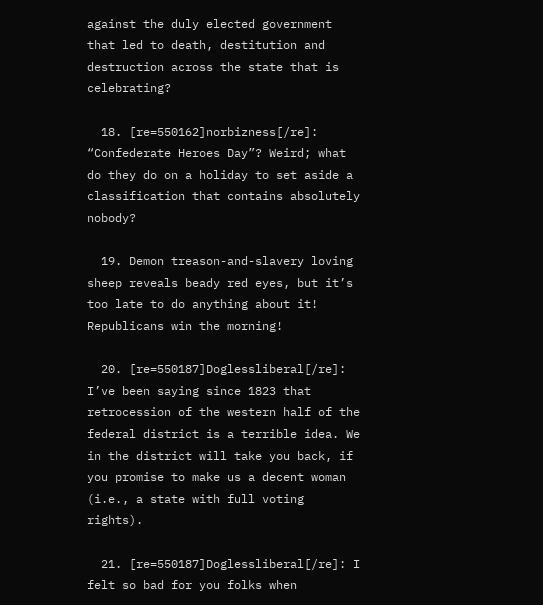against the duly elected government that led to death, destitution and destruction across the state that is celebrating?

  18. [re=550162]norbizness[/re]: “Confederate Heroes Day”? Weird; what do they do on a holiday to set aside a classification that contains absolutely nobody?

  19. Demon treason-and-slavery loving sheep reveals beady red eyes, but it’s too late to do anything about it! Republicans win the morning!

  20. [re=550187]Doglessliberal[/re]: I’ve been saying since 1823 that retrocession of the western half of the federal district is a terrible idea. We in the district will take you back, if you promise to make us a decent woman (i.e., a state with full voting rights).

  21. [re=550187]Doglessliberal[/re]: I felt so bad for you folks when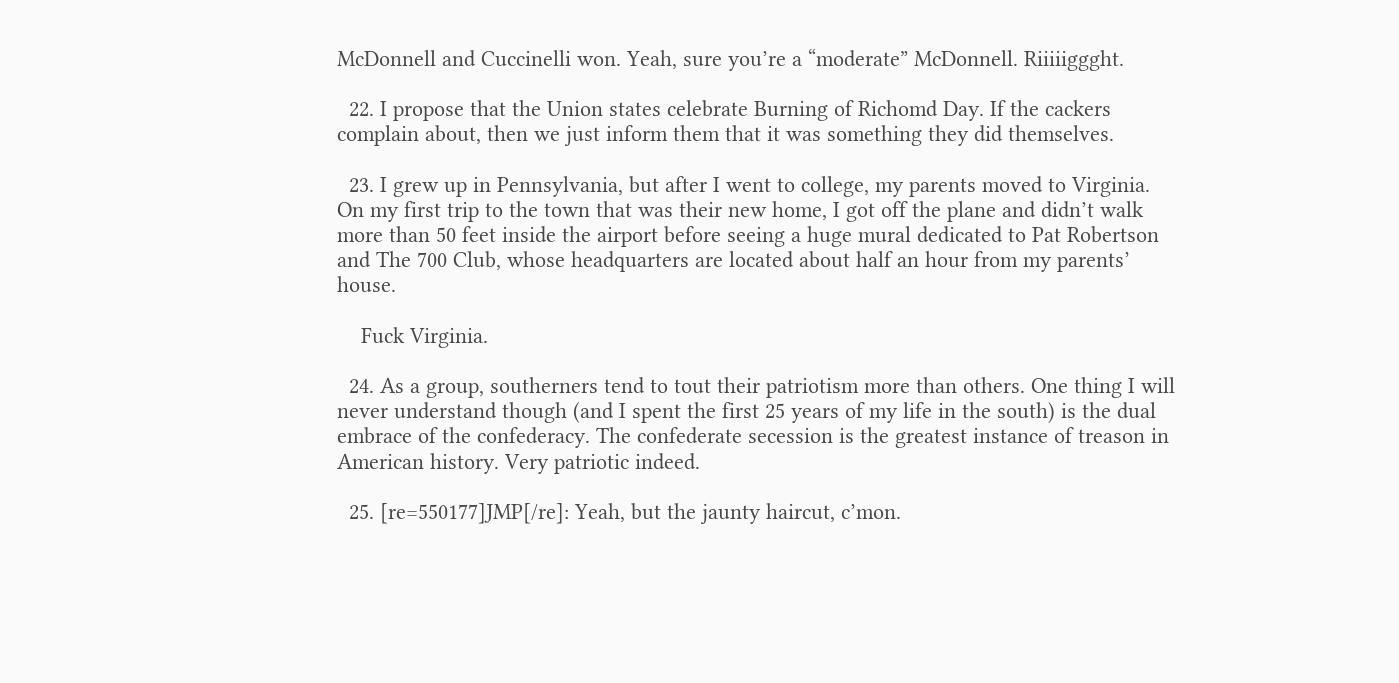McDonnell and Cuccinelli won. Yeah, sure you’re a “moderate” McDonnell. Riiiiiggght.

  22. I propose that the Union states celebrate Burning of Richomd Day. If the cackers complain about, then we just inform them that it was something they did themselves.

  23. I grew up in Pennsylvania, but after I went to college, my parents moved to Virginia. On my first trip to the town that was their new home, I got off the plane and didn’t walk more than 50 feet inside the airport before seeing a huge mural dedicated to Pat Robertson and The 700 Club, whose headquarters are located about half an hour from my parents’ house.

    Fuck Virginia.

  24. As a group, southerners tend to tout their patriotism more than others. One thing I will never understand though (and I spent the first 25 years of my life in the south) is the dual embrace of the confederacy. The confederate secession is the greatest instance of treason in American history. Very patriotic indeed.

  25. [re=550177]JMP[/re]: Yeah, but the jaunty haircut, c’mon.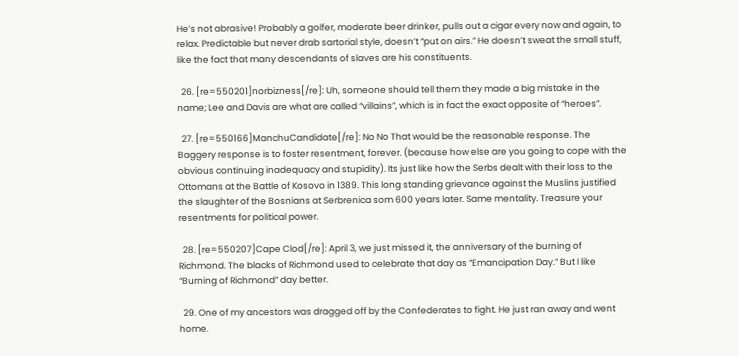He’s not abrasive! Probably a golfer, moderate beer drinker, pulls out a cigar every now and again, to relax. Predictable but never drab sartorial style, doesn’t “put on airs.” He doesn’t sweat the small stuff, like the fact that many descendants of slaves are his constituents.

  26. [re=550201]norbizness[/re]: Uh, someone should tell them they made a big mistake in the name; Lee and Davis are what are called “villains”, which is in fact the exact opposite of “heroes”.

  27. [re=550166]ManchuCandidate[/re]: No No That would be the reasonable response. The Baggery response is to foster resentment, forever. (because how else are you going to cope with the obvious continuing inadequacy and stupidity). Its just like how the Serbs dealt with their loss to the Ottomans at the Battle of Kosovo in 1389. This long standing grievance against the Muslins justified the slaughter of the Bosnians at Serbrenica som 600 years later. Same mentality. Treasure your resentments for political power.

  28. [re=550207]Cape Clod[/re]: April 3, we just missed it, the anniversary of the burning of Richmond. The blacks of Richmond used to celebrate that day as “Emancipation Day.” But I like “Burning of Richmond” day better.

  29. One of my ancestors was dragged off by the Confederates to fight. He just ran away and went home.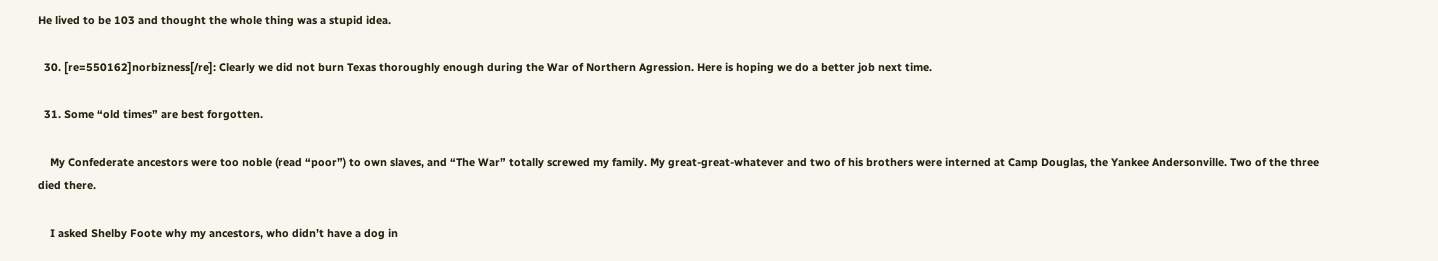He lived to be 103 and thought the whole thing was a stupid idea.

  30. [re=550162]norbizness[/re]: Clearly we did not burn Texas thoroughly enough during the War of Northern Agression. Here is hoping we do a better job next time.

  31. Some “old times” are best forgotten.

    My Confederate ancestors were too noble (read “poor”) to own slaves, and “The War” totally screwed my family. My great-great-whatever and two of his brothers were interned at Camp Douglas, the Yankee Andersonville. Two of the three died there.

    I asked Shelby Foote why my ancestors, who didn’t have a dog in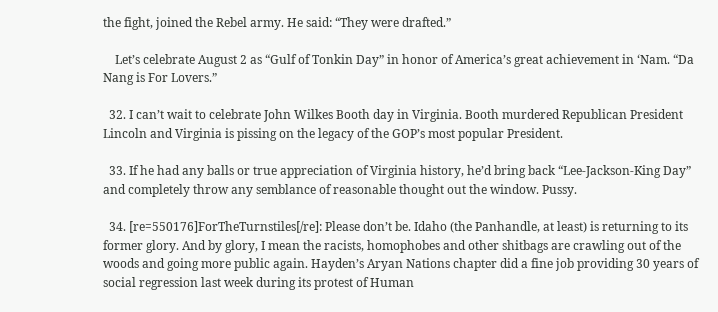the fight, joined the Rebel army. He said: “They were drafted.”

    Let’s celebrate August 2 as “Gulf of Tonkin Day” in honor of America’s great achievement in ‘Nam. “Da Nang is For Lovers.”

  32. I can’t wait to celebrate John Wilkes Booth day in Virginia. Booth murdered Republican President Lincoln and Virginia is pissing on the legacy of the GOP’s most popular President.

  33. If he had any balls or true appreciation of Virginia history, he’d bring back “Lee-Jackson-King Day” and completely throw any semblance of reasonable thought out the window. Pussy.

  34. [re=550176]ForTheTurnstiles[/re]: Please don’t be. Idaho (the Panhandle, at least) is returning to its former glory. And by glory, I mean the racists, homophobes and other shitbags are crawling out of the woods and going more public again. Hayden’s Aryan Nations chapter did a fine job providing 30 years of social regression last week during its protest of Human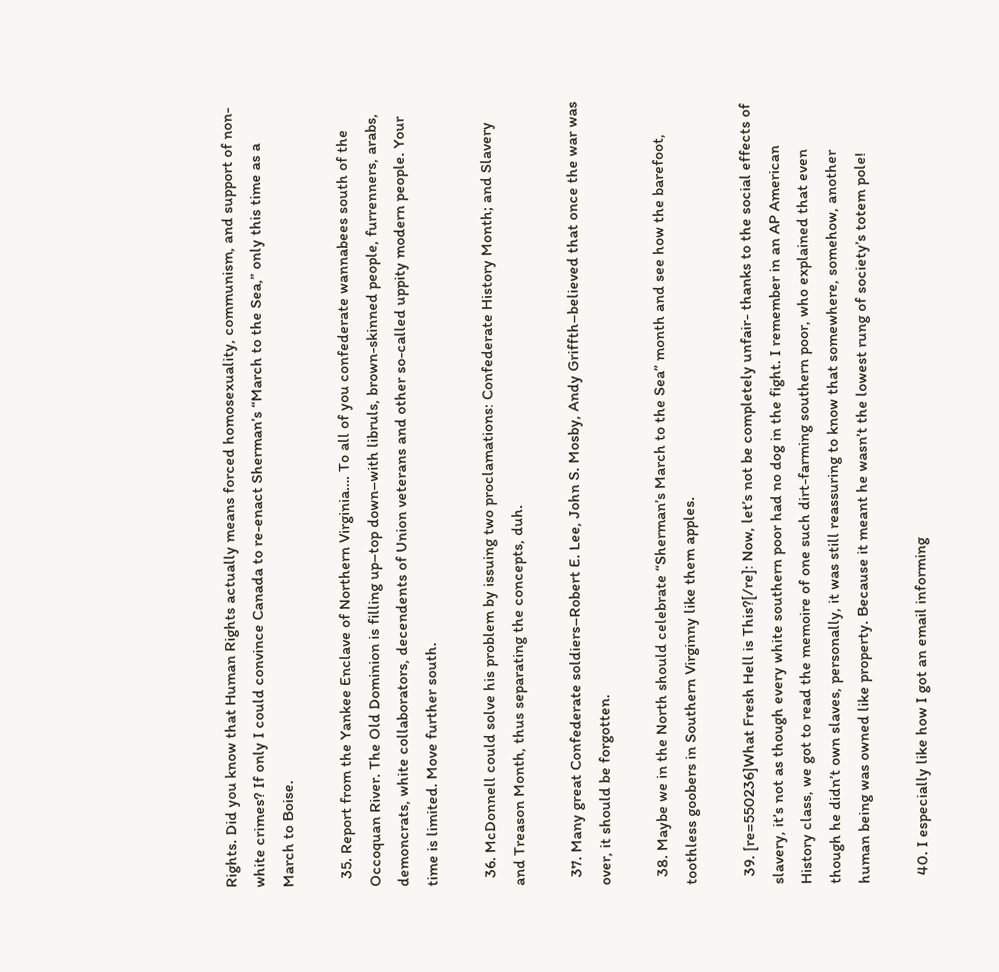Rights. Did you know that Human Rights actually means forced homosexuality, communism, and support of non-white crimes? If only I could convince Canada to re-enact Sherman’s “March to the Sea,” only this time as a March to Boise.

  35. Report from the Yankee Enclave of Northern Virginia…. To all of you confederate wannabees south of the Occoquan River. The Old Dominion is filling up–top down–with libruls, brown-skinned people, furrenners, arabs, demoncrats, white collaborators, decendents of Union veterans and other so-called uppity modern people. Your time is limited. Move further south.

  36. McDonnell could solve his problem by issuing two proclamations: Confederate History Month; and Slavery and Treason Month, thus separating the concepts, duh.

  37. Many great Confederate soldiers–Robert E. Lee, John S. Mosby, Andy Griffth–believed that once the war was over, it should be forgotten.

  38. Maybe we in the North should celebrate “Sherman’s March to the Sea” month and see how the barefoot, toothless goobers in Southern Virginny like them apples.

  39. [re=550236]What Fresh Hell is This?[/re]: Now, let’s not be completely unfair- thanks to the social effects of slavery, it’s not as though every white southern poor had no dog in the fight. I remember in an AP American History class, we got to read the memoire of one such dirt-farming southern poor, who explained that even though he didn’t own slaves, personally, it was still reassuring to know that somewhere, somehow, another human being was owned like property. Because it meant he wasn’t the lowest rung of society’s totem pole!

  40. I especially like how I got an email informing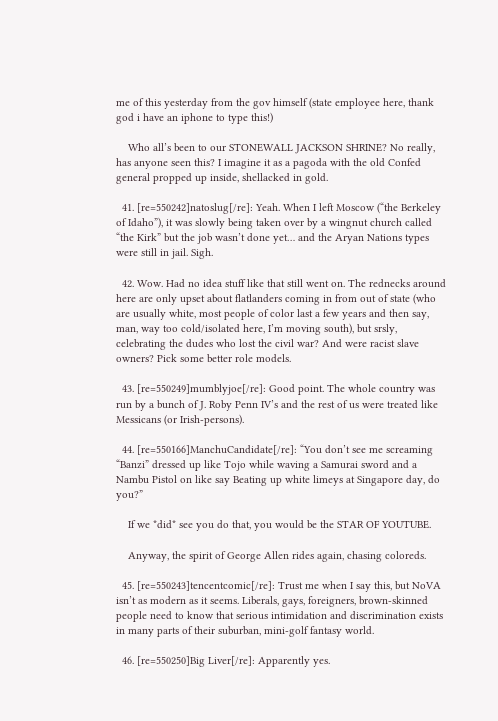me of this yesterday from the gov himself (state employee here, thank god i have an iphone to type this!)

    Who all’s been to our STONEWALL JACKSON SHRINE? No really, has anyone seen this? I imagine it as a pagoda with the old Confed general propped up inside, shellacked in gold.

  41. [re=550242]natoslug[/re]: Yeah. When I left Moscow (“the Berkeley of Idaho”), it was slowly being taken over by a wingnut church called “the Kirk” but the job wasn’t done yet… and the Aryan Nations types were still in jail. Sigh.

  42. Wow. Had no idea stuff like that still went on. The rednecks around here are only upset about flatlanders coming in from out of state (who are usually white, most people of color last a few years and then say, man, way too cold/isolated here, I’m moving south), but srsly, celebrating the dudes who lost the civil war? And were racist slave owners? Pick some better role models.

  43. [re=550249]mumblyjoe[/re]: Good point. The whole country was run by a bunch of J. Roby Penn IV’s and the rest of us were treated like Messicans (or Irish-persons).

  44. [re=550166]ManchuCandidate[/re]: “You don’t see me screaming “Banzi” dressed up like Tojo while waving a Samurai sword and a Nambu Pistol on like say Beating up white limeys at Singapore day, do you?”

    If we *did* see you do that, you would be the STAR OF YOUTUBE.

    Anyway, the spirit of George Allen rides again, chasing coloreds.

  45. [re=550243]tencentcomic[/re]: Trust me when I say this, but NoVA isn’t as modern as it seems. Liberals, gays, foreigners, brown-skinned people need to know that serious intimidation and discrimination exists in many parts of their suburban, mini-golf fantasy world.

  46. [re=550250]Big Liver[/re]: Apparently yes.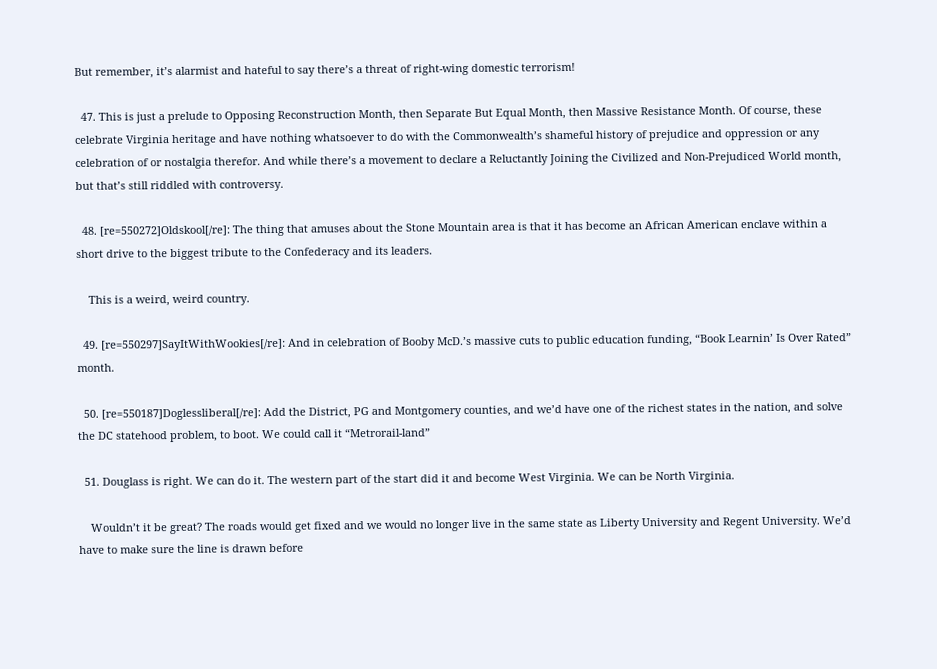But remember, it’s alarmist and hateful to say there’s a threat of right-wing domestic terrorism!

  47. This is just a prelude to Opposing Reconstruction Month, then Separate But Equal Month, then Massive Resistance Month. Of course, these celebrate Virginia heritage and have nothing whatsoever to do with the Commonwealth’s shameful history of prejudice and oppression or any celebration of or nostalgia therefor. And while there’s a movement to declare a Reluctantly Joining the Civilized and Non-Prejudiced World month, but that’s still riddled with controversy.

  48. [re=550272]Oldskool[/re]: The thing that amuses about the Stone Mountain area is that it has become an African American enclave within a short drive to the biggest tribute to the Confederacy and its leaders.

    This is a weird, weird country.

  49. [re=550297]SayItWithWookies[/re]: And in celebration of Booby McD.’s massive cuts to public education funding, “Book Learnin’ Is Over Rated” month.

  50. [re=550187]Doglessliberal[/re]: Add the District, PG and Montgomery counties, and we’d have one of the richest states in the nation, and solve the DC statehood problem, to boot. We could call it “Metrorail-land”

  51. Douglass is right. We can do it. The western part of the start did it and become West Virginia. We can be North Virginia.

    Wouldn’t it be great? The roads would get fixed and we would no longer live in the same state as Liberty University and Regent University. We’d have to make sure the line is drawn before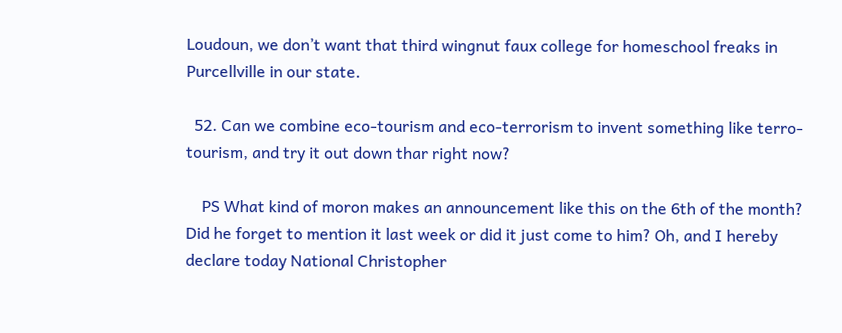Loudoun, we don’t want that third wingnut faux college for homeschool freaks in Purcellville in our state.

  52. Can we combine eco-tourism and eco-terrorism to invent something like terro-tourism, and try it out down thar right now?

    PS What kind of moron makes an announcement like this on the 6th of the month? Did he forget to mention it last week or did it just come to him? Oh, and I hereby declare today National Christopher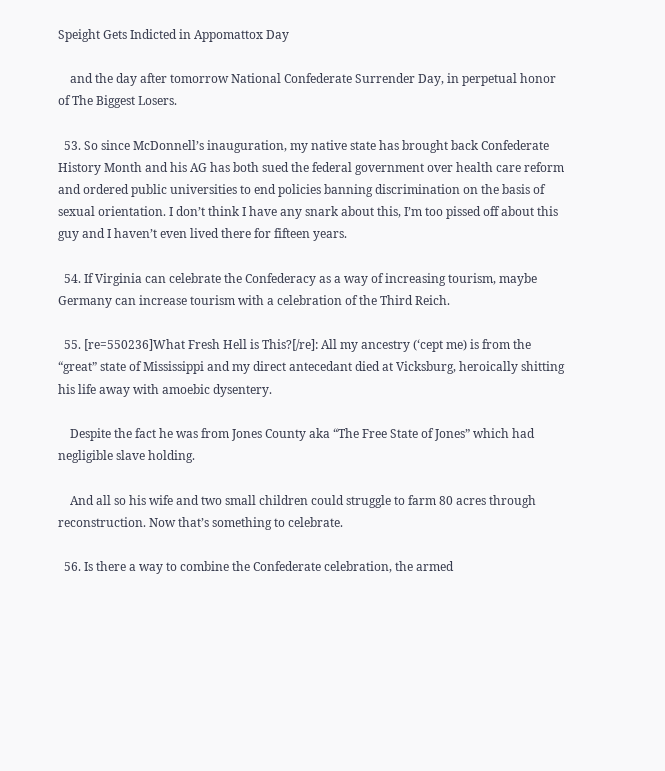Speight Gets Indicted in Appomattox Day

    and the day after tomorrow National Confederate Surrender Day, in perpetual honor of The Biggest Losers.

  53. So since McDonnell’s inauguration, my native state has brought back Confederate History Month and his AG has both sued the federal government over health care reform and ordered public universities to end policies banning discrimination on the basis of sexual orientation. I don’t think I have any snark about this, I’m too pissed off about this guy and I haven’t even lived there for fifteen years.

  54. If Virginia can celebrate the Confederacy as a way of increasing tourism, maybe Germany can increase tourism with a celebration of the Third Reich.

  55. [re=550236]What Fresh Hell is This?[/re]: All my ancestry (‘cept me) is from the “great” state of Mississippi and my direct antecedant died at Vicksburg, heroically shitting his life away with amoebic dysentery.

    Despite the fact he was from Jones County aka “The Free State of Jones” which had negligible slave holding.

    And all so his wife and two small children could struggle to farm 80 acres through reconstruction. Now that’s something to celebrate.

  56. Is there a way to combine the Confederate celebration, the armed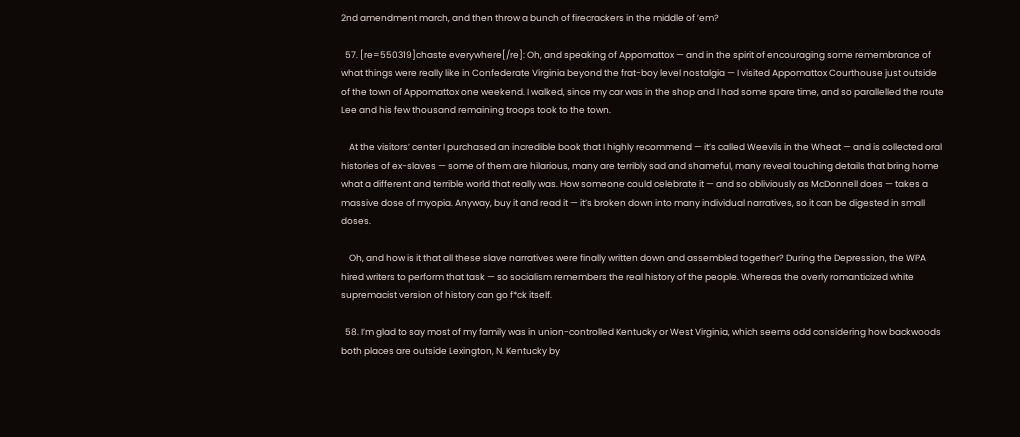2nd amendment march, and then throw a bunch of firecrackers in the middle of ’em?

  57. [re=550319]chaste everywhere[/re]: Oh, and speaking of Appomattox — and in the spirit of encouraging some remembrance of what things were really like in Confederate Virginia beyond the frat-boy level nostalgia — I visited Appomattox Courthouse just outside of the town of Appomattox one weekend. I walked, since my car was in the shop and I had some spare time, and so parallelled the route Lee and his few thousand remaining troops took to the town.

    At the visitors’ center I purchased an incredible book that I highly recommend — it’s called Weevils in the Wheat — and is collected oral histories of ex-slaves — some of them are hilarious, many are terribly sad and shameful, many reveal touching details that bring home what a different and terrible world that really was. How someone could celebrate it — and so obliviously as McDonnell does — takes a massive dose of myopia. Anyway, buy it and read it — it’s broken down into many individual narratives, so it can be digested in small doses.

    Oh, and how is it that all these slave narratives were finally written down and assembled together? During the Depression, the WPA hired writers to perform that task — so socialism remembers the real history of the people. Whereas the overly romanticized white supremacist version of history can go f*ck itself.

  58. I’m glad to say most of my family was in union-controlled Kentucky or West Virginia, which seems odd considering how backwoods both places are outside Lexington, N. Kentucky by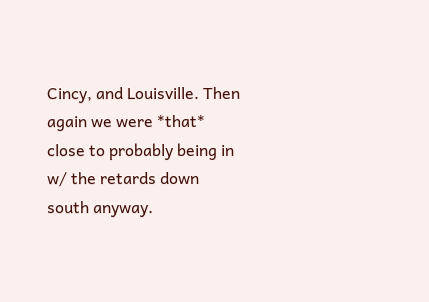Cincy, and Louisville. Then again we were *that* close to probably being in w/ the retards down south anyway.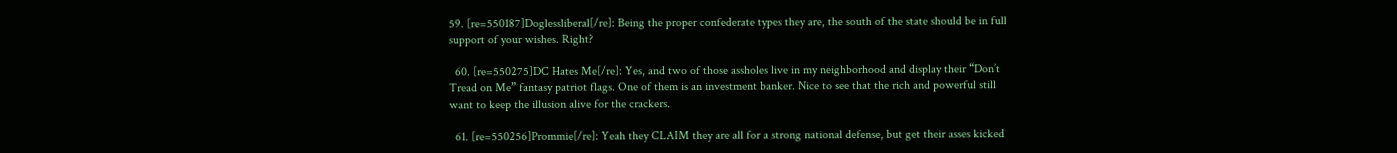59. [re=550187]Doglessliberal[/re]: Being the proper confederate types they are, the south of the state should be in full support of your wishes. Right?

  60. [re=550275]DC Hates Me[/re]: Yes, and two of those assholes live in my neighborhood and display their “Don’t Tread on Me” fantasy patriot flags. One of them is an investment banker. Nice to see that the rich and powerful still want to keep the illusion alive for the crackers.

  61. [re=550256]Prommie[/re]: Yeah they CLAIM they are all for a strong national defense, but get their asses kicked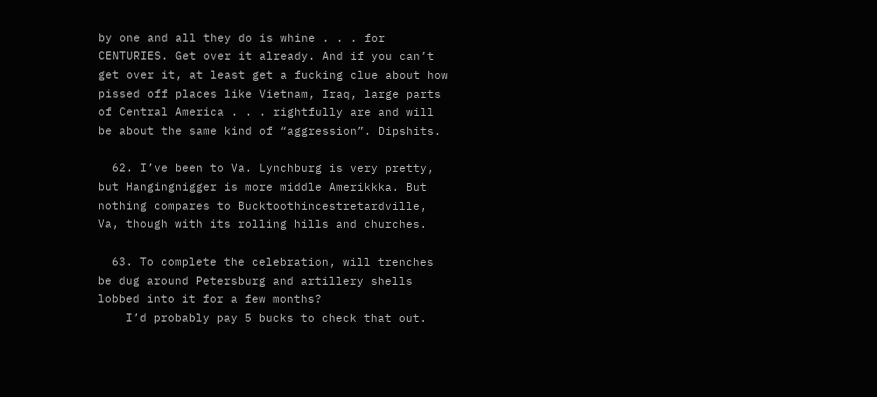by one and all they do is whine . . . for CENTURIES. Get over it already. And if you can’t get over it, at least get a fucking clue about how pissed off places like Vietnam, Iraq, large parts of Central America . . . rightfully are and will be about the same kind of “aggression”. Dipshits.

  62. I’ve been to Va. Lynchburg is very pretty, but Hangingnigger is more middle Amerikkka. But nothing compares to Bucktoothincestretardville, Va, though with its rolling hills and churches.

  63. To complete the celebration, will trenches be dug around Petersburg and artillery shells lobbed into it for a few months?
    I’d probably pay 5 bucks to check that out.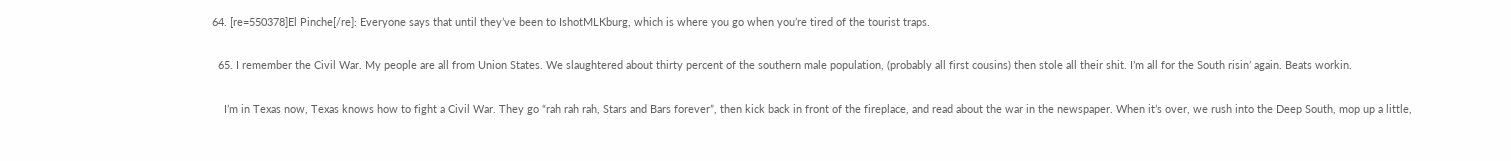64. [re=550378]El Pinche[/re]: Everyone says that until they’ve been to IshotMLKburg, which is where you go when you’re tired of the tourist traps.

  65. I remember the Civil War. My people are all from Union States. We slaughtered about thirty percent of the southern male population, (probably all first cousins) then stole all their shit. I’m all for the South risin’ again. Beats workin.

    I’m in Texas now, Texas knows how to fight a Civil War. They go “rah rah rah, Stars and Bars forever”, then kick back in front of the fireplace, and read about the war in the newspaper. When it’s over, we rush into the Deep South, mop up a little,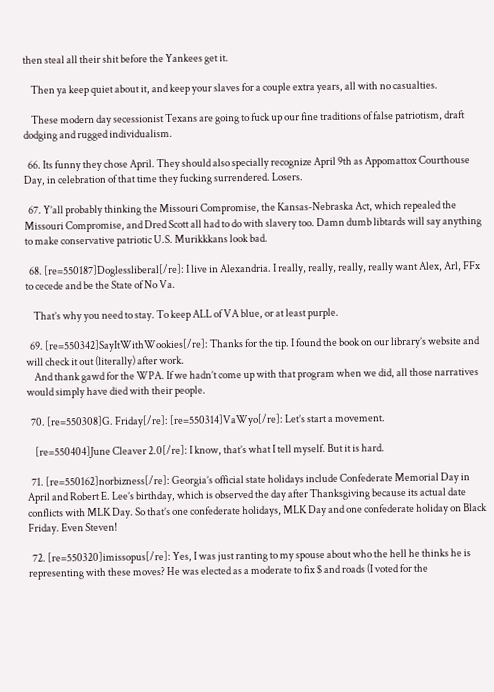then steal all their shit before the Yankees get it.

    Then ya keep quiet about it, and keep your slaves for a couple extra years, all with no casualties.

    These modern day secessionist Texans are going to fuck up our fine traditions of false patriotism, draft dodging and rugged individualism.

  66. Its funny they chose April. They should also specially recognize April 9th as Appomattox Courthouse Day, in celebration of that time they fucking surrendered. Losers.

  67. Y’all probably thinking the Missouri Compromise, the Kansas-Nebraska Act, which repealed the Missouri Compromise, and Dred Scott all had to do with slavery too. Damn dumb libtards will say anything to make conservative patriotic U.S. Murikkkans look bad.

  68. [re=550187]Doglessliberal[/re]: I live in Alexandria. I really, really, really, really want Alex, Arl, FFx to cecede and be the State of No Va.

    That’s why you need to stay. To keep ALL of VA blue, or at least purple.

  69. [re=550342]SayItWithWookies[/re]: Thanks for the tip. I found the book on our library’s website and will check it out (literally) after work.
    And thank gawd for the WPA. If we hadn’t come up with that program when we did, all those narratives would simply have died with their people.

  70. [re=550308]G. Friday[/re]: [re=550314]VaWyo[/re]: Let’s start a movement.

    [re=550404]June Cleaver 2.0[/re]: I know, that’s what I tell myself. But it is hard.

  71. [re=550162]norbizness[/re]: Georgia’s official state holidays include Confederate Memorial Day in April and Robert E. Lee’s birthday, which is observed the day after Thanksgiving because its actual date conflicts with MLK Day. So that’s one confederate holidays, MLK Day and one confederate holiday on Black Friday. Even Steven!

  72. [re=550320]imissopus[/re]: Yes, I was just ranting to my spouse about who the hell he thinks he is representing with these moves? He was elected as a moderate to fix $ and roads (I voted for the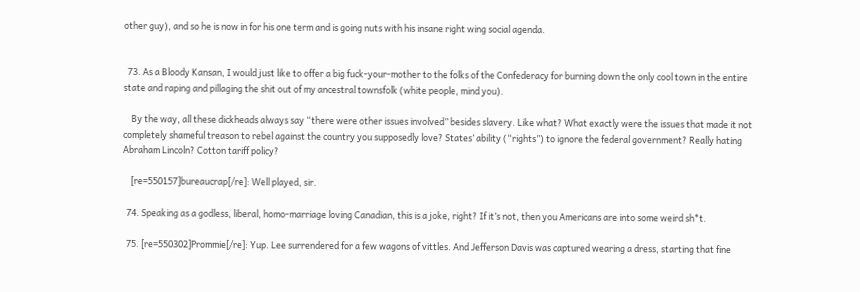other guy), and so he is now in for his one term and is going nuts with his insane right wing social agenda.


  73. As a Bloody Kansan, I would just like to offer a big fuck-your-mother to the folks of the Confederacy for burning down the only cool town in the entire state and raping and pillaging the shit out of my ancestral townsfolk (white people, mind you).

    By the way, all these dickheads always say “there were other issues involved” besides slavery. Like what? What exactly were the issues that made it not completely shameful treason to rebel against the country you supposedly love? States’ ability (“rights”) to ignore the federal government? Really hating Abraham Lincoln? Cotton tariff policy?

    [re=550157]bureaucrap[/re]: Well played, sir.

  74. Speaking as a godless, liberal, homo-marriage loving Canadian, this is a joke, right? If it’s not, then you Americans are into some weird sh*t.

  75. [re=550302]Prommie[/re]: Yup. Lee surrendered for a few wagons of vittles. And Jefferson Davis was captured wearing a dress, starting that fine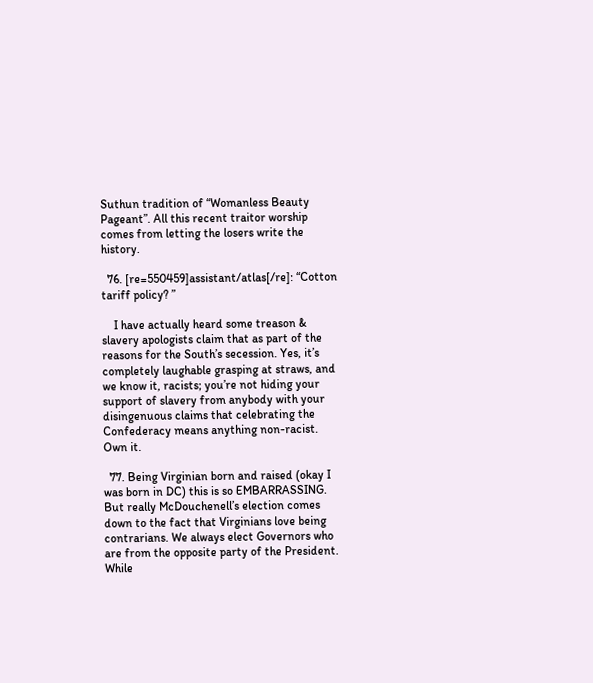Suthun tradition of “Womanless Beauty Pageant”. All this recent traitor worship comes from letting the losers write the history.

  76. [re=550459]assistant/atlas[/re]: “Cotton tariff policy? ”

    I have actually heard some treason & slavery apologists claim that as part of the reasons for the South’s secession. Yes, it’s completely laughable grasping at straws, and we know it, racists; you’re not hiding your support of slavery from anybody with your disingenuous claims that celebrating the Confederacy means anything non-racist. Own it.

  77. Being Virginian born and raised (okay I was born in DC) this is so EMBARRASSING. But really McDouchenell’s election comes down to the fact that Virginians love being contrarians. We always elect Governors who are from the opposite party of the President. While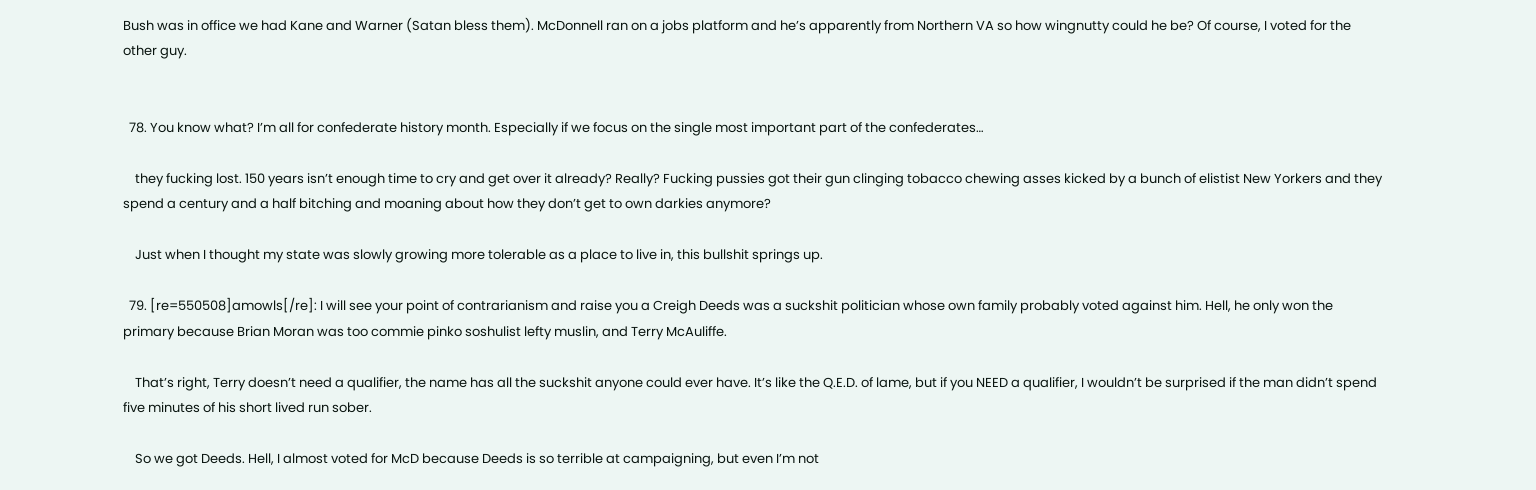Bush was in office we had Kane and Warner (Satan bless them). McDonnell ran on a jobs platform and he’s apparently from Northern VA so how wingnutty could he be? Of course, I voted for the other guy.


  78. You know what? I’m all for confederate history month. Especially if we focus on the single most important part of the confederates…

    they fucking lost. 150 years isn’t enough time to cry and get over it already? Really? Fucking pussies got their gun clinging tobacco chewing asses kicked by a bunch of elistist New Yorkers and they spend a century and a half bitching and moaning about how they don’t get to own darkies anymore?

    Just when I thought my state was slowly growing more tolerable as a place to live in, this bullshit springs up.

  79. [re=550508]amowls[/re]: I will see your point of contrarianism and raise you a Creigh Deeds was a suckshit politician whose own family probably voted against him. Hell, he only won the primary because Brian Moran was too commie pinko soshulist lefty muslin, and Terry McAuliffe.

    That’s right, Terry doesn’t need a qualifier, the name has all the suckshit anyone could ever have. It’s like the Q.E.D. of lame, but if you NEED a qualifier, I wouldn’t be surprised if the man didn’t spend five minutes of his short lived run sober.

    So we got Deeds. Hell, I almost voted for McD because Deeds is so terrible at campaigning, but even I’m not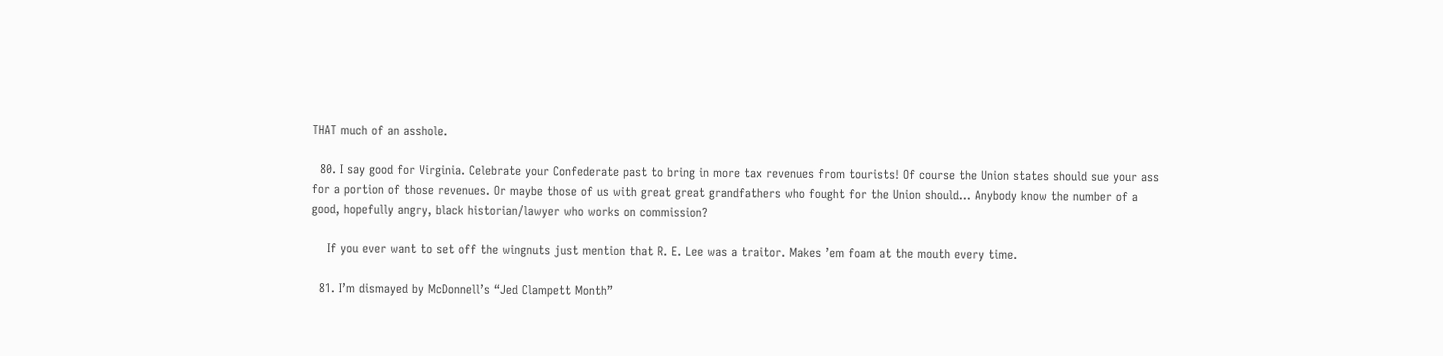THAT much of an asshole.

  80. I say good for Virginia. Celebrate your Confederate past to bring in more tax revenues from tourists! Of course the Union states should sue your ass for a portion of those revenues. Or maybe those of us with great great grandfathers who fought for the Union should… Anybody know the number of a good, hopefully angry, black historian/lawyer who works on commission?

    If you ever want to set off the wingnuts just mention that R. E. Lee was a traitor. Makes ’em foam at the mouth every time.

  81. I’m dismayed by McDonnell’s “Jed Clampett Month”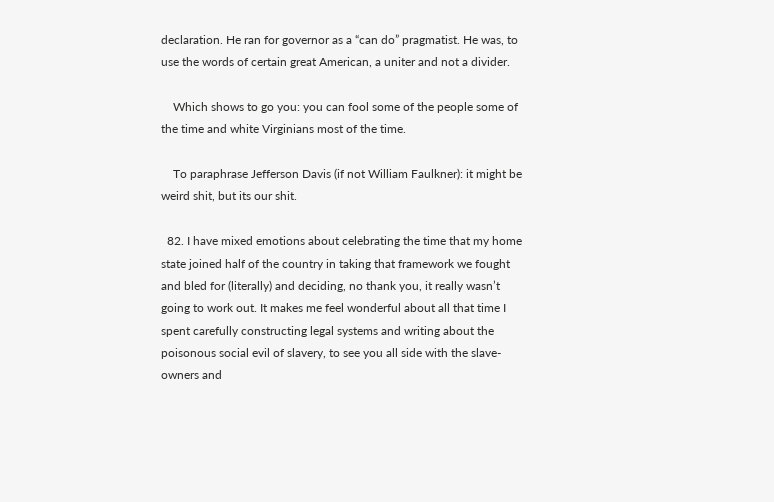declaration. He ran for governor as a “can do” pragmatist. He was, to use the words of certain great American, a uniter and not a divider.

    Which shows to go you: you can fool some of the people some of the time and white Virginians most of the time.

    To paraphrase Jefferson Davis (if not William Faulkner): it might be weird shit, but its our shit.

  82. I have mixed emotions about celebrating the time that my home state joined half of the country in taking that framework we fought and bled for (literally) and deciding, no thank you, it really wasn’t going to work out. It makes me feel wonderful about all that time I spent carefully constructing legal systems and writing about the poisonous social evil of slavery, to see you all side with the slave-owners and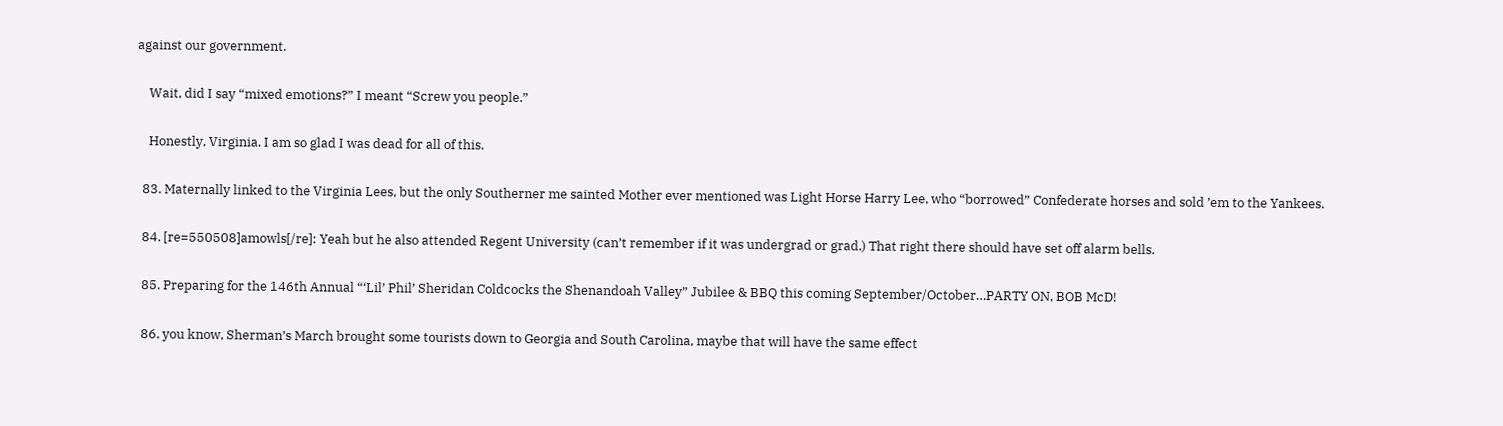against our government.

    Wait, did I say “mixed emotions?” I meant “Screw you people.”

    Honestly, Virginia. I am so glad I was dead for all of this.

  83. Maternally linked to the Virginia Lees, but the only Southerner me sainted Mother ever mentioned was Light Horse Harry Lee, who “borrowed” Confederate horses and sold ’em to the Yankees.

  84. [re=550508]amowls[/re]: Yeah but he also attended Regent University (can’t remember if it was undergrad or grad.) That right there should have set off alarm bells.

  85. Preparing for the 146th Annual “‘Lil’ Phil’ Sheridan Coldcocks the Shenandoah Valley” Jubilee & BBQ this coming September/October…PARTY ON, BOB McD!

  86. you know, Sherman’s March brought some tourists down to Georgia and South Carolina, maybe that will have the same effect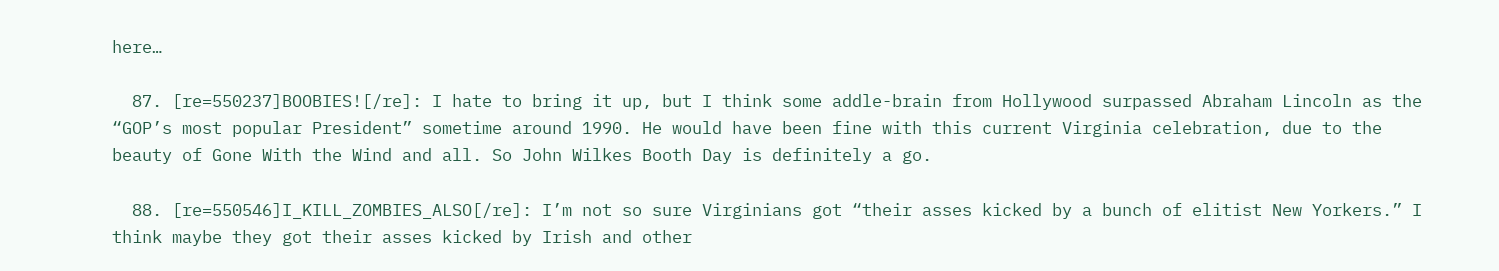here…

  87. [re=550237]BOOBIES![/re]: I hate to bring it up, but I think some addle-brain from Hollywood surpassed Abraham Lincoln as the “GOP’s most popular President” sometime around 1990. He would have been fine with this current Virginia celebration, due to the beauty of Gone With the Wind and all. So John Wilkes Booth Day is definitely a go.

  88. [re=550546]I_KILL_ZOMBIES_ALSO[/re]: I’m not so sure Virginians got “their asses kicked by a bunch of elitist New Yorkers.” I think maybe they got their asses kicked by Irish and other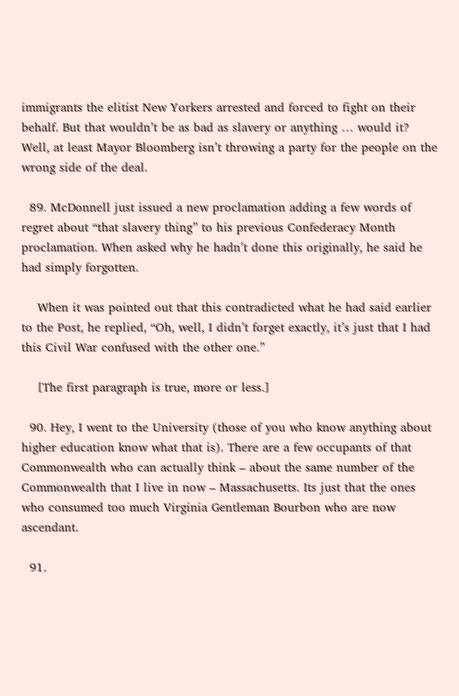immigrants the elitist New Yorkers arrested and forced to fight on their behalf. But that wouldn’t be as bad as slavery or anything … would it? Well, at least Mayor Bloomberg isn’t throwing a party for the people on the wrong side of the deal.

  89. McDonnell just issued a new proclamation adding a few words of regret about “that slavery thing” to his previous Confederacy Month proclamation. When asked why he hadn’t done this originally, he said he had simply forgotten.

    When it was pointed out that this contradicted what he had said earlier to the Post, he replied, “Oh, well, I didn’t forget exactly, it’s just that I had this Civil War confused with the other one.”

    [The first paragraph is true, more or less.]

  90. Hey, I went to the University (those of you who know anything about higher education know what that is). There are a few occupants of that Commonwealth who can actually think – about the same number of the Commonwealth that I live in now – Massachusetts. Its just that the ones who consumed too much Virginia Gentleman Bourbon who are now ascendant.

  91.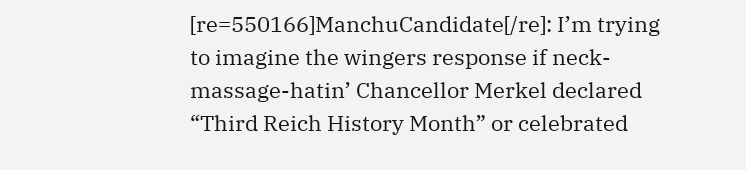[re=550166]ManchuCandidate[/re]: I’m trying to imagine the wingers response if neck-massage-hatin’ Chancellor Merkel declared “Third Reich History Month” or celebrated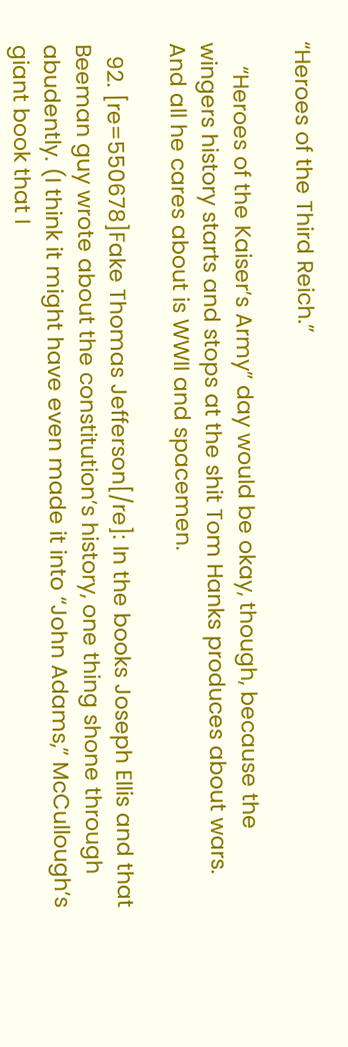“Heroes of the Third Reich.”

    “Heroes of the Kaiser’s Army” day would be okay, though, because the wingers history starts and stops at the shit Tom Hanks produces about wars. And all he cares about is WWII and spacemen.

  92. [re=550678]Fake Thomas Jefferson[/re]: In the books Joseph Ellis and that Beeman guy wrote about the constitution’s history, one thing shone through abudently. (I think it might have even made it into “John Adams,” McCullough’s giant book that I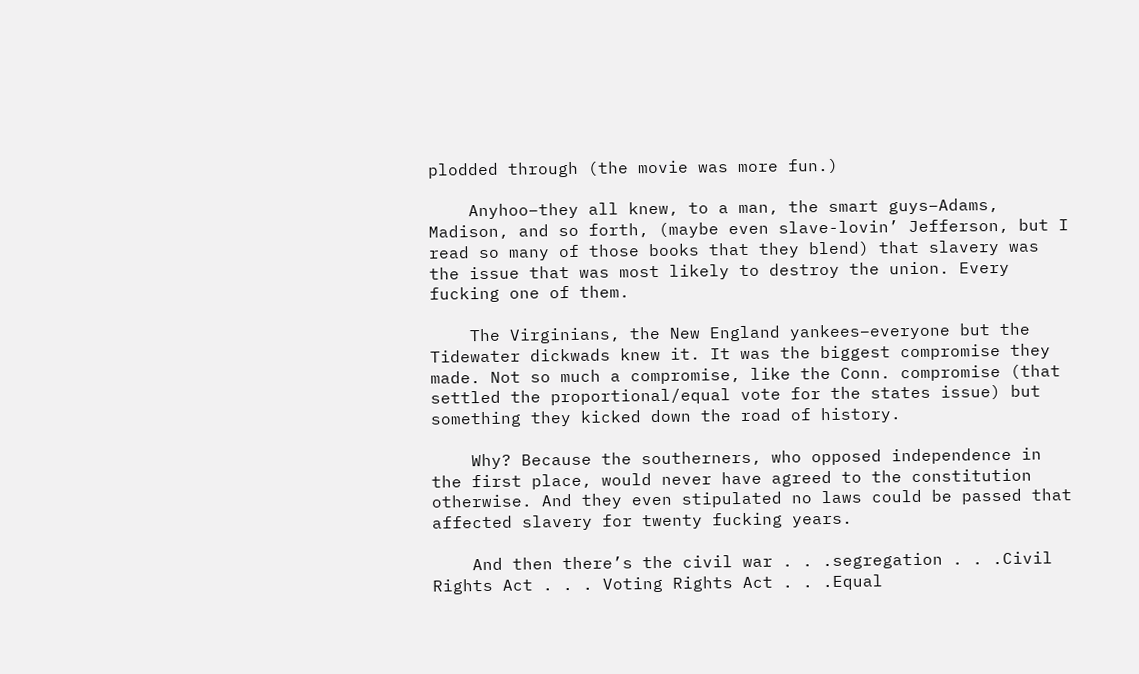plodded through (the movie was more fun.)

    Anyhoo–they all knew, to a man, the smart guys–Adams, Madison, and so forth, (maybe even slave-lovin’ Jefferson, but I read so many of those books that they blend) that slavery was the issue that was most likely to destroy the union. Every fucking one of them.

    The Virginians, the New England yankees–everyone but the Tidewater dickwads knew it. It was the biggest compromise they made. Not so much a compromise, like the Conn. compromise (that settled the proportional/equal vote for the states issue) but something they kicked down the road of history.

    Why? Because the southerners, who opposed independence in the first place, would never have agreed to the constitution otherwise. And they even stipulated no laws could be passed that affected slavery for twenty fucking years.

    And then there’s the civil war . . .segregation . . .Civil Rights Act . . . Voting Rights Act . . .Equal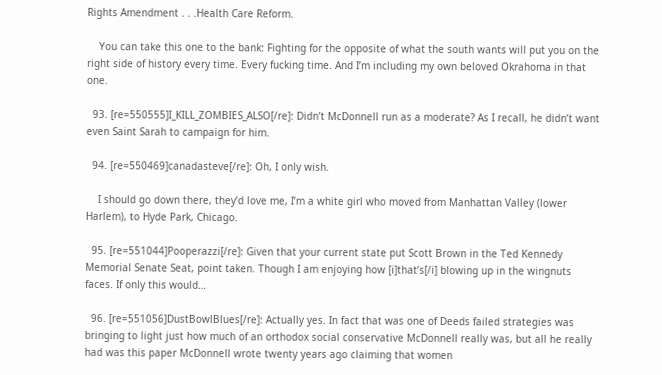Rights Amendment . . .Health Care Reform.

    You can take this one to the bank: Fighting for the opposite of what the south wants will put you on the right side of history every time. Every fucking time. And I’m including my own beloved Okrahoma in that one.

  93. [re=550555]I_KILL_ZOMBIES_ALSO[/re]: Didn’t McDonnell run as a moderate? As I recall, he didn’t want even Saint Sarah to campaign for him.

  94. [re=550469]canadasteve[/re]: Oh, I only wish.

    I should go down there, they’d love me, I’m a white girl who moved from Manhattan Valley (lower Harlem), to Hyde Park, Chicago.

  95. [re=551044]Pooperazzi[/re]: Given that your current state put Scott Brown in the Ted Kennedy Memorial Senate Seat, point taken. Though I am enjoying how [i]that’s[/i] blowing up in the wingnuts faces. If only this would…

  96. [re=551056]DustBowlBlues[/re]: Actually yes. In fact that was one of Deeds failed strategies was bringing to light just how much of an orthodox social conservative McDonnell really was, but all he really had was this paper McDonnell wrote twenty years ago claiming that women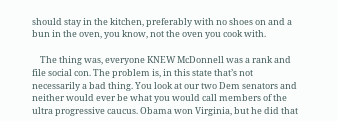should stay in the kitchen, preferably with no shoes on and a bun in the oven, you know, not the oven you cook with.

    The thing was, everyone KNEW McDonnell was a rank and file social con. The problem is, in this state that’s not necessarily a bad thing. You look at our two Dem senators and neither would ever be what you would call members of the ultra progressive caucus. Obama won Virginia, but he did that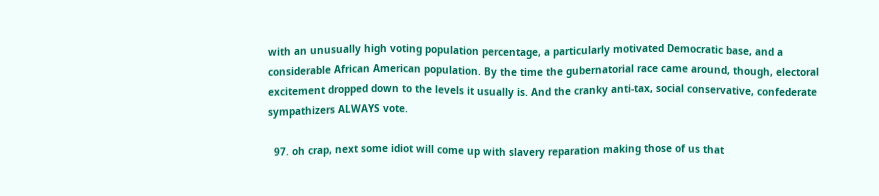with an unusually high voting population percentage, a particularly motivated Democratic base, and a considerable African American population. By the time the gubernatorial race came around, though, electoral excitement dropped down to the levels it usually is. And the cranky anti-tax, social conservative, confederate sympathizers ALWAYS vote.

  97. oh crap, next some idiot will come up with slavery reparation making those of us that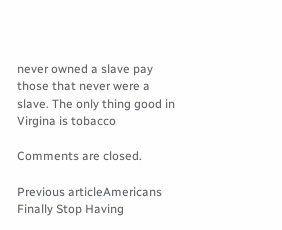never owned a slave pay those that never were a slave. The only thing good in Virgina is tobacco

Comments are closed.

Previous articleAmericans Finally Stop Having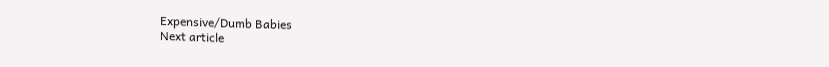Expensive/Dumb Babies
Next article